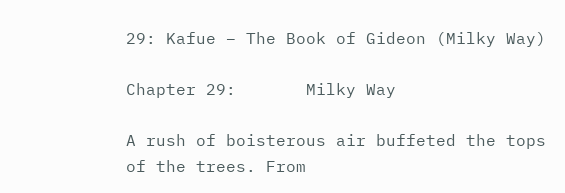29: Kafue – The Book of Gideon (Milky Way)

Chapter 29:       Milky Way

A rush of boisterous air buffeted the tops of the trees. From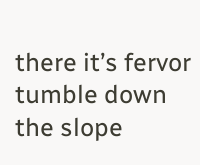there it’s fervor tumble down the slope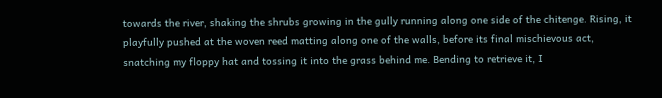towards the river, shaking the shrubs growing in the gully running along one side of the chitenge. Rising, it playfully pushed at the woven reed matting along one of the walls, before its final mischievous act, snatching my floppy hat and tossing it into the grass behind me. Bending to retrieve it, I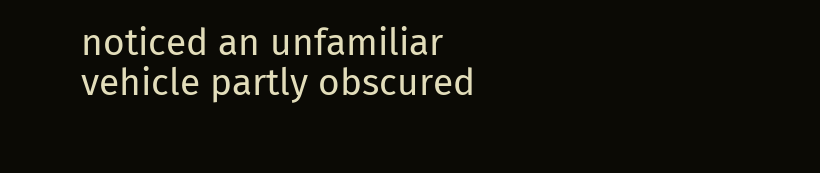noticed an unfamiliar vehicle partly obscured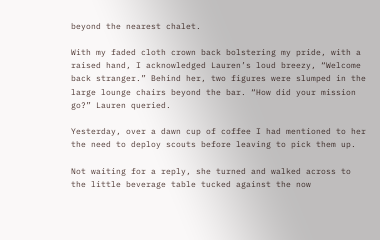beyond the nearest chalet.

With my faded cloth crown back bolstering my pride, with a raised hand, I acknowledged Lauren’s loud breezy, “Welcome back stranger.” Behind her, two figures were slumped in the large lounge chairs beyond the bar. “How did your mission go?” Lauren queried.

Yesterday, over a dawn cup of coffee I had mentioned to her the need to deploy scouts before leaving to pick them up.

Not waiting for a reply, she turned and walked across to the little beverage table tucked against the now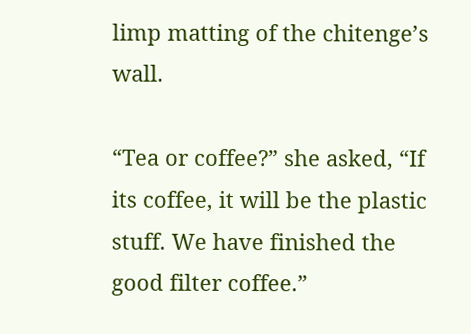limp matting of the chitenge’s wall.

“Tea or coffee?” she asked, “If its coffee, it will be the plastic stuff. We have finished the good filter coffee.”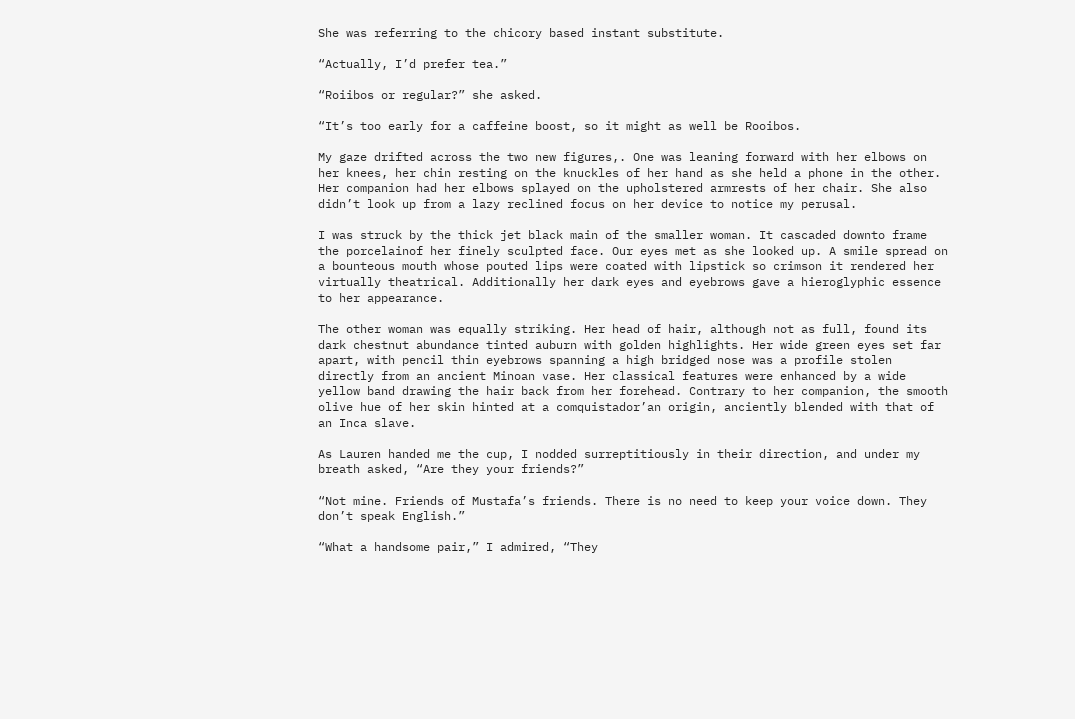She was referring to the chicory based instant substitute.

“Actually, I’d prefer tea.”

“Roiibos or regular?” she asked.

“It’s too early for a caffeine boost, so it might as well be Rooibos.

My gaze drifted across the two new figures,. One was leaning forward with her elbows on her knees, her chin resting on the knuckles of her hand as she held a phone in the other. Her companion had her elbows splayed on the upholstered armrests of her chair. She also didn’t look up from a lazy reclined focus on her device to notice my perusal.

I was struck by the thick jet black main of the smaller woman. It cascaded downto frame the porcelainof her finely sculpted face. Our eyes met as she looked up. A smile spread on a bounteous mouth whose pouted lips were coated with lipstick so crimson it rendered her virtually theatrical. Additionally her dark eyes and eyebrows gave a hieroglyphic essence to her appearance.

The other woman was equally striking. Her head of hair, although not as full, found its dark chestnut abundance tinted auburn with golden highlights. Her wide green eyes set far apart, with pencil thin eyebrows spanning a high bridged nose was a profile stolen directly from an ancient Minoan vase. Her classical features were enhanced by a wide yellow band drawing the hair back from her forehead. Contrary to her companion, the smooth olive hue of her skin hinted at a comquistador’an origin, anciently blended with that of an Inca slave.

As Lauren handed me the cup, I nodded surreptitiously in their direction, and under my breath asked, “Are they your friends?”

“Not mine. Friends of Mustafa’s friends. There is no need to keep your voice down. They don’t speak English.”

“What a handsome pair,” I admired, “They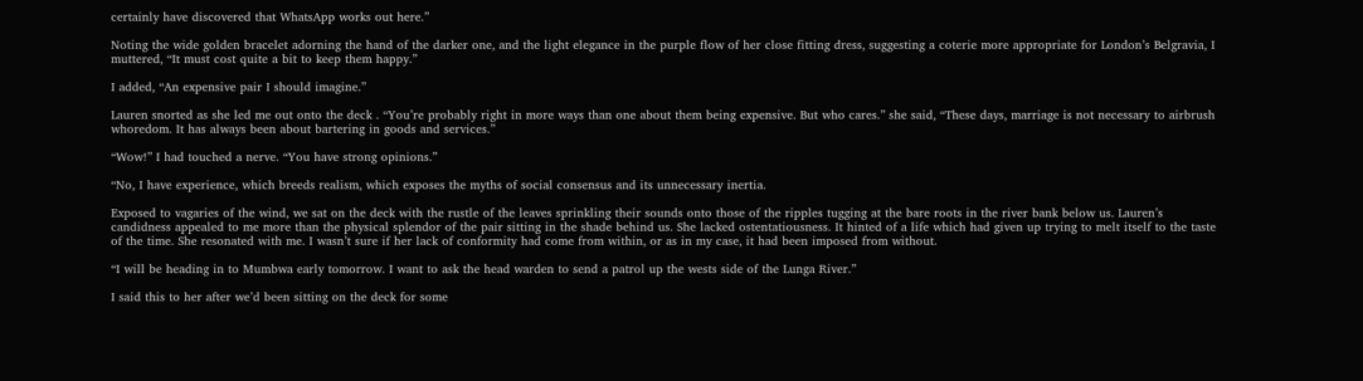certainly have discovered that WhatsApp works out here.”

Noting the wide golden bracelet adorning the hand of the darker one, and the light elegance in the purple flow of her close fitting dress, suggesting a coterie more appropriate for London’s Belgravia, I muttered, “It must cost quite a bit to keep them happy.”

I added, “An expensive pair I should imagine.”

Lauren snorted as she led me out onto the deck . “You’re probably right in more ways than one about them being expensive. But who cares.” she said, “These days, marriage is not necessary to airbrush whoredom. It has always been about bartering in goods and services.”

“Wow!” I had touched a nerve. “You have strong opinions.”

“No, I have experience, which breeds realism, which exposes the myths of social consensus and its unnecessary inertia.

Exposed to vagaries of the wind, we sat on the deck with the rustle of the leaves sprinkling their sounds onto those of the ripples tugging at the bare roots in the river bank below us. Lauren’s candidness appealed to me more than the physical splendor of the pair sitting in the shade behind us. She lacked ostentatiousness. It hinted of a life which had given up trying to melt itself to the taste of the time. She resonated with me. I wasn’t sure if her lack of conformity had come from within, or as in my case, it had been imposed from without.

“I will be heading in to Mumbwa early tomorrow. I want to ask the head warden to send a patrol up the wests side of the Lunga River.”

I said this to her after we’d been sitting on the deck for some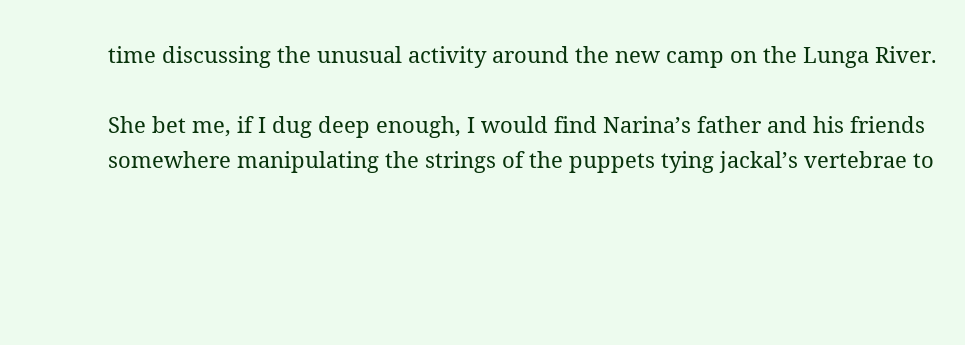time discussing the unusual activity around the new camp on the Lunga River.

She bet me, if I dug deep enough, I would find Narina’s father and his friends somewhere manipulating the strings of the puppets tying jackal’s vertebrae to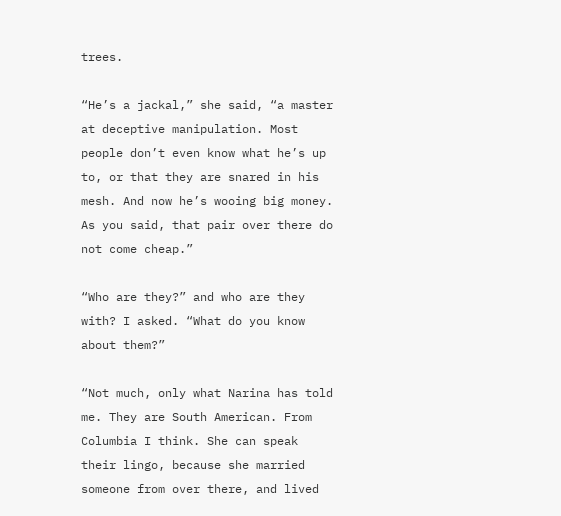trees.

“He’s a jackal,” she said, “a master at deceptive manipulation. Most people don’t even know what he’s up to, or that they are snared in his mesh. And now he’s wooing big money. As you said, that pair over there do not come cheap.”

“Who are they?” and who are they with? I asked. “What do you know about them?”

“Not much, only what Narina has told me. They are South American. From Columbia I think. She can speak their lingo, because she married someone from over there, and lived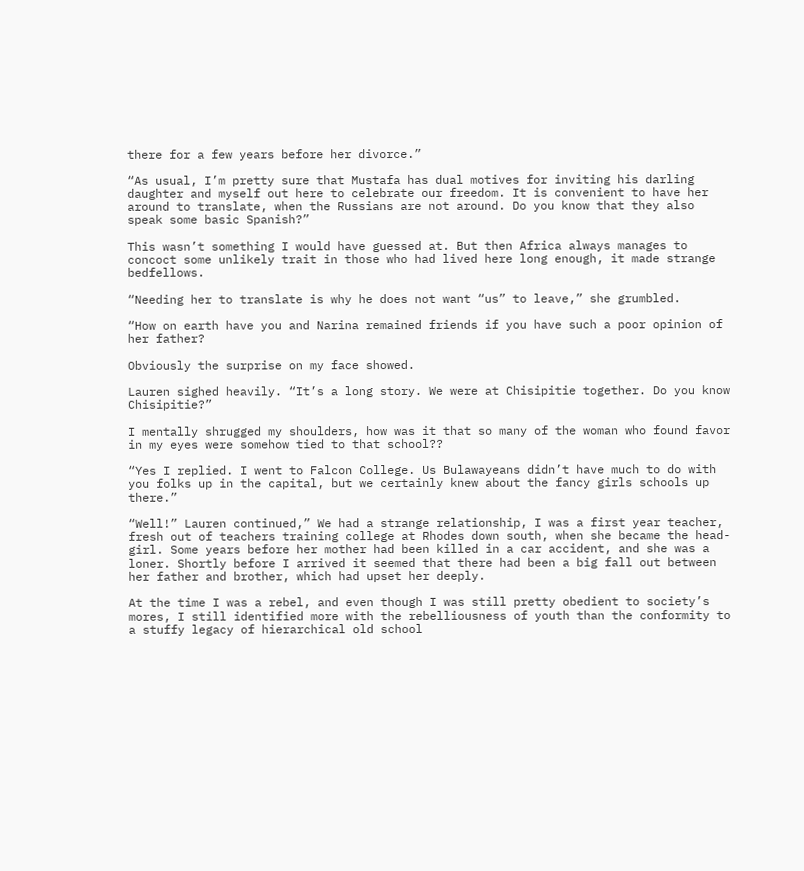there for a few years before her divorce.”

“As usual, I’m pretty sure that Mustafa has dual motives for inviting his darling daughter and myself out here to celebrate our freedom. It is convenient to have her around to translate, when the Russians are not around. Do you know that they also speak some basic Spanish?”

This wasn’t something I would have guessed at. But then Africa always manages to concoct some unlikely trait in those who had lived here long enough, it made strange bedfellows.

“Needing her to translate is why he does not want “us” to leave,” she grumbled.

“How on earth have you and Narina remained friends if you have such a poor opinion of her father?

Obviously the surprise on my face showed.

Lauren sighed heavily. “It’s a long story. We were at Chisipitie together. Do you know Chisipitie?”

I mentally shrugged my shoulders, how was it that so many of the woman who found favor in my eyes were somehow tied to that school??

“Yes I replied. I went to Falcon College. Us Bulawayeans didn’t have much to do with you folks up in the capital, but we certainly knew about the fancy girls schools up there.”

“Well!” Lauren continued,” We had a strange relationship, I was a first year teacher, fresh out of teachers training college at Rhodes down south, when she became the head-girl. Some years before her mother had been killed in a car accident, and she was a loner. Shortly before I arrived it seemed that there had been a big fall out between her father and brother, which had upset her deeply.

At the time I was a rebel, and even though I was still pretty obedient to society’s mores, I still identified more with the rebelliousness of youth than the conformity to a stuffy legacy of hierarchical old school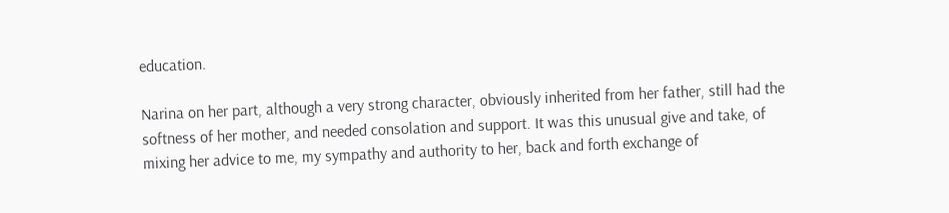education.

Narina on her part, although a very strong character, obviously inherited from her father, still had the softness of her mother, and needed consolation and support. It was this unusual give and take, of mixing her advice to me, my sympathy and authority to her, back and forth exchange of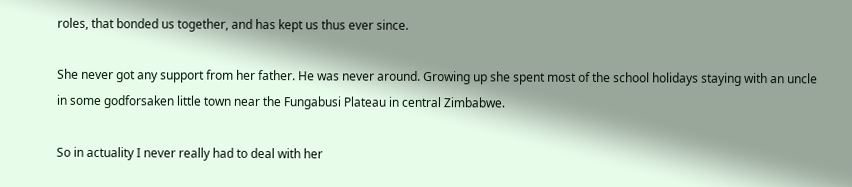roles, that bonded us together, and has kept us thus ever since.

She never got any support from her father. He was never around. Growing up she spent most of the school holidays staying with an uncle in some godforsaken little town near the Fungabusi Plateau in central Zimbabwe.

So in actuality I never really had to deal with her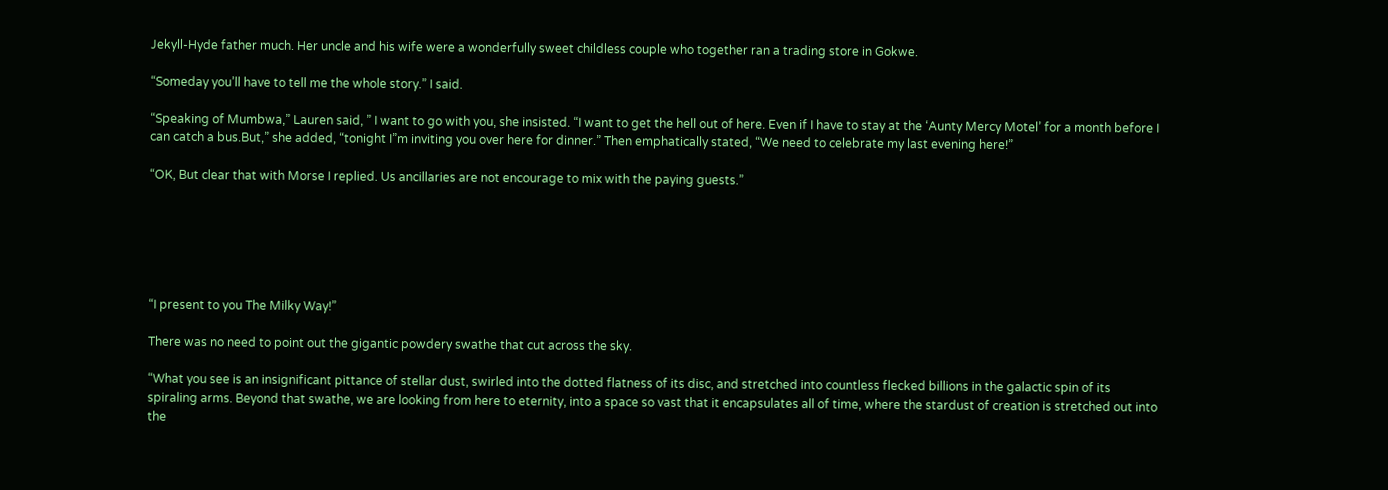Jekyll-Hyde father much. Her uncle and his wife were a wonderfully sweet childless couple who together ran a trading store in Gokwe.

“Someday you’ll have to tell me the whole story.” I said.

“Speaking of Mumbwa,” Lauren said, ” I want to go with you, she insisted. “I want to get the hell out of here. Even if I have to stay at the ‘Aunty Mercy Motel’ for a month before I can catch a bus.But,” she added, “tonight I”m inviting you over here for dinner.” Then emphatically stated, “We need to celebrate my last evening here!”

“OK, But clear that with Morse I replied. Us ancillaries are not encourage to mix with the paying guests.”






“I present to you The Milky Way!”

There was no need to point out the gigantic powdery swathe that cut across the sky.

“What you see is an insignificant pittance of stellar dust, swirled into the dotted flatness of its disc, and stretched into countless flecked billions in the galactic spin of its spiraling arms. Beyond that swathe, we are looking from here to eternity, into a space so vast that it encapsulates all of time, where the stardust of creation is stretched out into the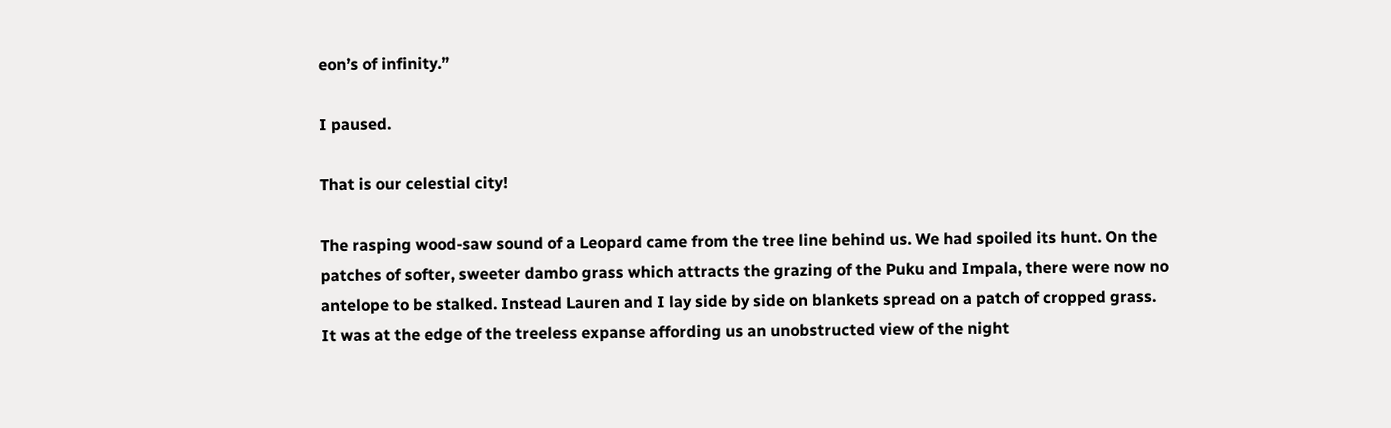eon’s of infinity.”

I paused.

That is our celestial city!

The rasping wood-saw sound of a Leopard came from the tree line behind us. We had spoiled its hunt. On the patches of softer, sweeter dambo grass which attracts the grazing of the Puku and Impala, there were now no antelope to be stalked. Instead Lauren and I lay side by side on blankets spread on a patch of cropped grass. It was at the edge of the treeless expanse affording us an unobstructed view of the night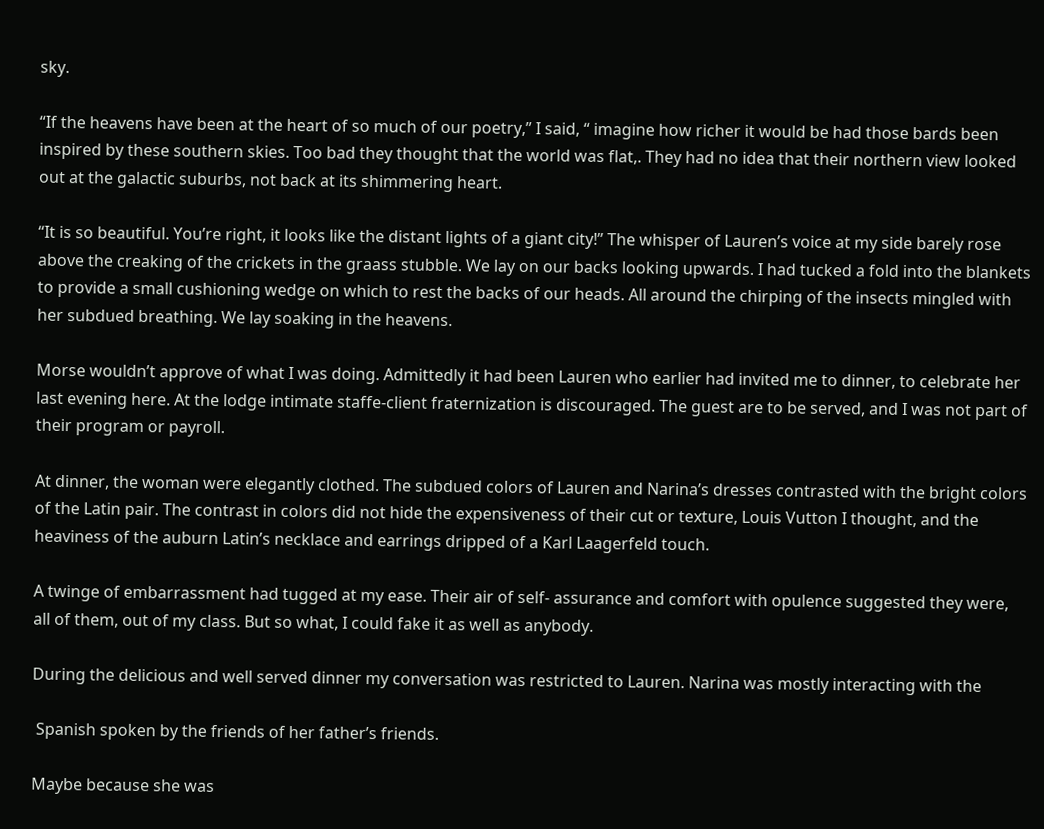sky.

“If the heavens have been at the heart of so much of our poetry,” I said, “ imagine how richer it would be had those bards been inspired by these southern skies. Too bad they thought that the world was flat,. They had no idea that their northern view looked out at the galactic suburbs, not back at its shimmering heart.

“It is so beautiful. You’re right, it looks like the distant lights of a giant city!” The whisper of Lauren’s voice at my side barely rose above the creaking of the crickets in the graass stubble. We lay on our backs looking upwards. I had tucked a fold into the blankets to provide a small cushioning wedge on which to rest the backs of our heads. All around the chirping of the insects mingled with her subdued breathing. We lay soaking in the heavens.

Morse wouldn’t approve of what I was doing. Admittedly it had been Lauren who earlier had invited me to dinner, to celebrate her last evening here. At the lodge intimate staffe-client fraternization is discouraged. The guest are to be served, and I was not part of their program or payroll.

At dinner, the woman were elegantly clothed. The subdued colors of Lauren and Narina’s dresses contrasted with the bright colors of the Latin pair. The contrast in colors did not hide the expensiveness of their cut or texture, Louis Vutton I thought, and the heaviness of the auburn Latin’s necklace and earrings dripped of a Karl Laagerfeld touch.

A twinge of embarrassment had tugged at my ease. Their air of self- assurance and comfort with opulence suggested they were, all of them, out of my class. But so what, I could fake it as well as anybody.

During the delicious and well served dinner my conversation was restricted to Lauren. Narina was mostly interacting with the

 Spanish spoken by the friends of her father’s friends.

Maybe because she was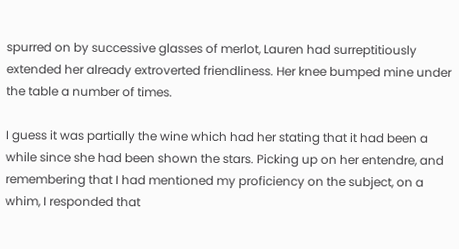spurred on by successive glasses of merlot, Lauren had surreptitiously extended her already extroverted friendliness. Her knee bumped mine under the table a number of times.

I guess it was partially the wine which had her stating that it had been a while since she had been shown the stars. Picking up on her entendre, and remembering that I had mentioned my proficiency on the subject, on a whim, I responded that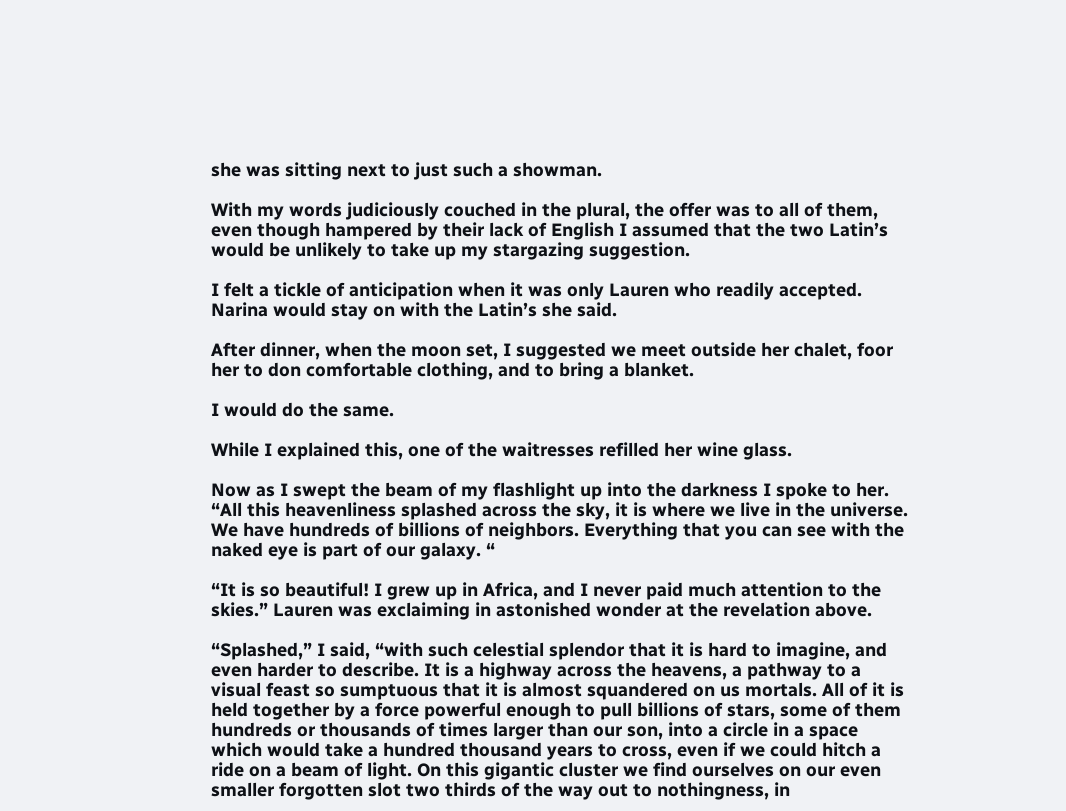she was sitting next to just such a showman.

With my words judiciously couched in the plural, the offer was to all of them, even though hampered by their lack of English I assumed that the two Latin’s would be unlikely to take up my stargazing suggestion.

I felt a tickle of anticipation when it was only Lauren who readily accepted. Narina would stay on with the Latin’s she said.

After dinner, when the moon set, I suggested we meet outside her chalet, foor her to don comfortable clothing, and to bring a blanket.

I would do the same.

While I explained this, one of the waitresses refilled her wine glass.

Now as I swept the beam of my flashlight up into the darkness I spoke to her. “All this heavenliness splashed across the sky, it is where we live in the universe. We have hundreds of billions of neighbors. Everything that you can see with the naked eye is part of our galaxy. “

“It is so beautiful! I grew up in Africa, and I never paid much attention to the skies.” Lauren was exclaiming in astonished wonder at the revelation above.

“Splashed,” I said, “with such celestial splendor that it is hard to imagine, and even harder to describe. It is a highway across the heavens, a pathway to a visual feast so sumptuous that it is almost squandered on us mortals. All of it is held together by a force powerful enough to pull billions of stars, some of them hundreds or thousands of times larger than our son, into a circle in a space which would take a hundred thousand years to cross, even if we could hitch a ride on a beam of light. On this gigantic cluster we find ourselves on our even smaller forgotten slot two thirds of the way out to nothingness, in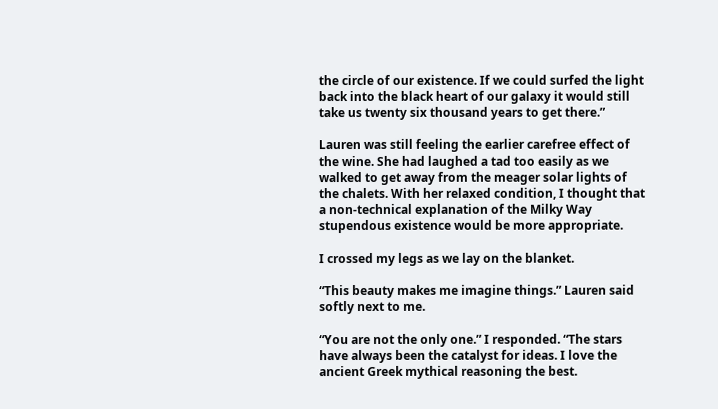the circle of our existence. If we could surfed the light back into the black heart of our galaxy it would still take us twenty six thousand years to get there.”

Lauren was still feeling the earlier carefree effect of the wine. She had laughed a tad too easily as we walked to get away from the meager solar lights of the chalets. With her relaxed condition, I thought that a non-technical explanation of the Milky Way stupendous existence would be more appropriate.

I crossed my legs as we lay on the blanket.

“This beauty makes me imagine things.” Lauren said softly next to me.

“You are not the only one.” I responded. “The stars have always been the catalyst for ideas. I love the ancient Greek mythical reasoning the best.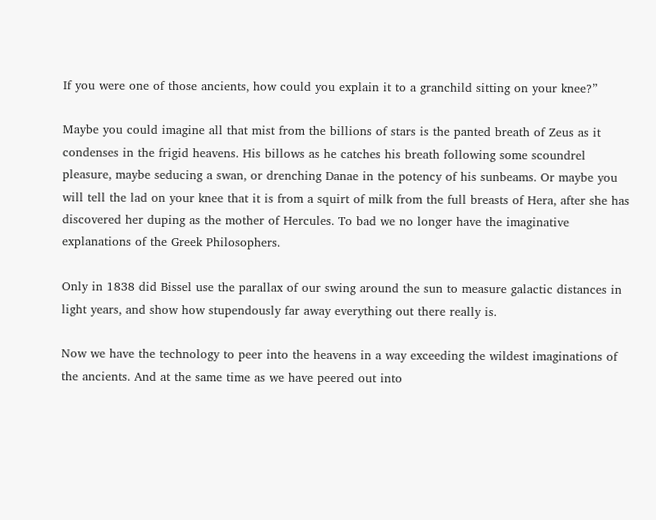If you were one of those ancients, how could you explain it to a granchild sitting on your knee?”

Maybe you could imagine all that mist from the billions of stars is the panted breath of Zeus as it condenses in the frigid heavens. His billows as he catches his breath following some scoundrel pleasure, maybe seducing a swan, or drenching Danae in the potency of his sunbeams. Or maybe you will tell the lad on your knee that it is from a squirt of milk from the full breasts of Hera, after she has discovered her duping as the mother of Hercules. To bad we no longer have the imaginative explanations of the Greek Philosophers.

Only in 1838 did Bissel use the parallax of our swing around the sun to measure galactic distances in light years, and show how stupendously far away everything out there really is.

Now we have the technology to peer into the heavens in a way exceeding the wildest imaginations of the ancients. And at the same time as we have peered out into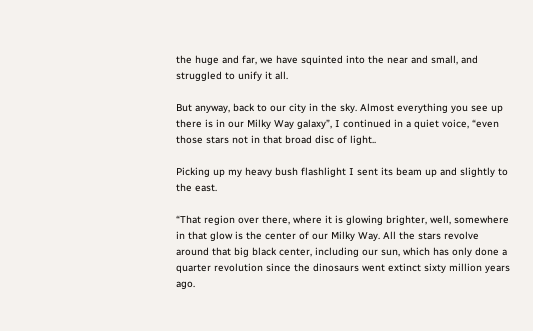the huge and far, we have squinted into the near and small, and struggled to unify it all.

But anyway, back to our city in the sky. Almost everything you see up there is in our Milky Way galaxy”, I continued in a quiet voice, “even those stars not in that broad disc of light..

Picking up my heavy bush flashlight I sent its beam up and slightly to the east.

“That region over there, where it is glowing brighter, well, somewhere in that glow is the center of our Milky Way. All the stars revolve around that big black center, including our sun, which has only done a quarter revolution since the dinosaurs went extinct sixty million years ago.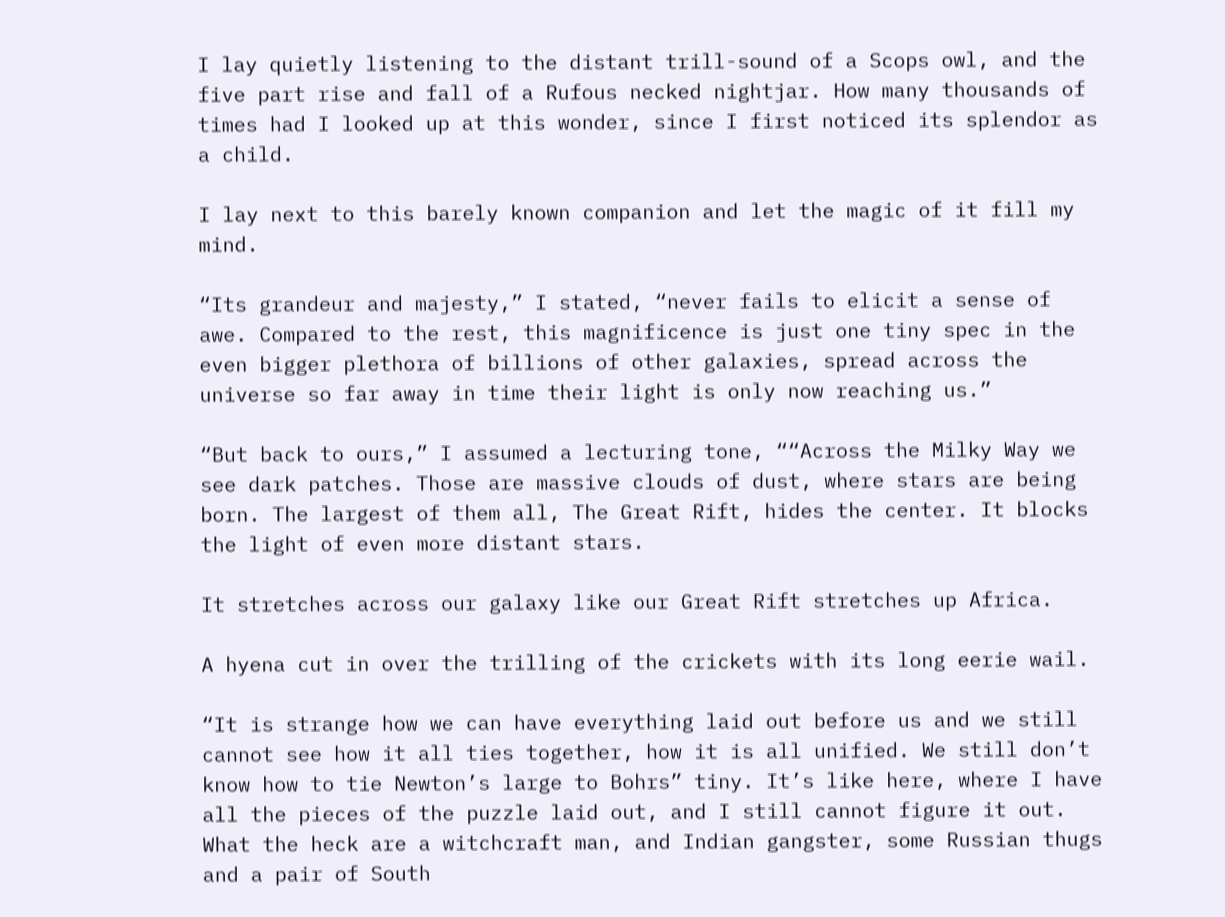I lay quietly listening to the distant trill-sound of a Scops owl, and the five part rise and fall of a Rufous necked nightjar. How many thousands of times had I looked up at this wonder, since I first noticed its splendor as a child.

I lay next to this barely known companion and let the magic of it fill my mind.

“Its grandeur and majesty,” I stated, “never fails to elicit a sense of awe. Compared to the rest, this magnificence is just one tiny spec in the even bigger plethora of billions of other galaxies, spread across the universe so far away in time their light is only now reaching us.”

“But back to ours,” I assumed a lecturing tone, ““Across the Milky Way we see dark patches. Those are massive clouds of dust, where stars are being born. The largest of them all, The Great Rift, hides the center. It blocks the light of even more distant stars.

It stretches across our galaxy like our Great Rift stretches up Africa.

A hyena cut in over the trilling of the crickets with its long eerie wail.

“It is strange how we can have everything laid out before us and we still cannot see how it all ties together, how it is all unified. We still don’t know how to tie Newton’s large to Bohrs” tiny. It’s like here, where I have all the pieces of the puzzle laid out, and I still cannot figure it out. What the heck are a witchcraft man, and Indian gangster, some Russian thugs and a pair of South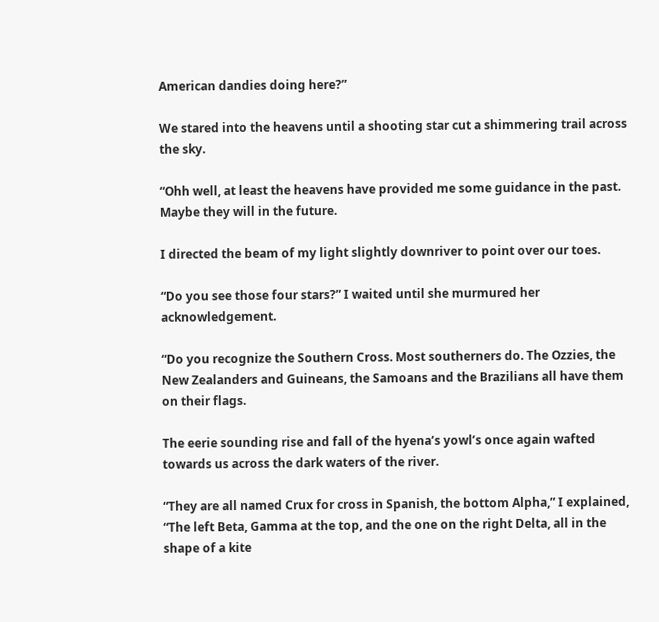American dandies doing here?”

We stared into the heavens until a shooting star cut a shimmering trail across the sky.

“Ohh well, at least the heavens have provided me some guidance in the past. Maybe they will in the future.

I directed the beam of my light slightly downriver to point over our toes.

“Do you see those four stars?” I waited until she murmured her acknowledgement.

“Do you recognize the Southern Cross. Most southerners do. The Ozzies, the New Zealanders and Guineans, the Samoans and the Brazilians all have them on their flags.

The eerie sounding rise and fall of the hyena’s yowl’s once again wafted towards us across the dark waters of the river.

“They are all named Crux for cross in Spanish, the bottom Alpha,” I explained, “The left Beta, Gamma at the top, and the one on the right Delta, all in the shape of a kite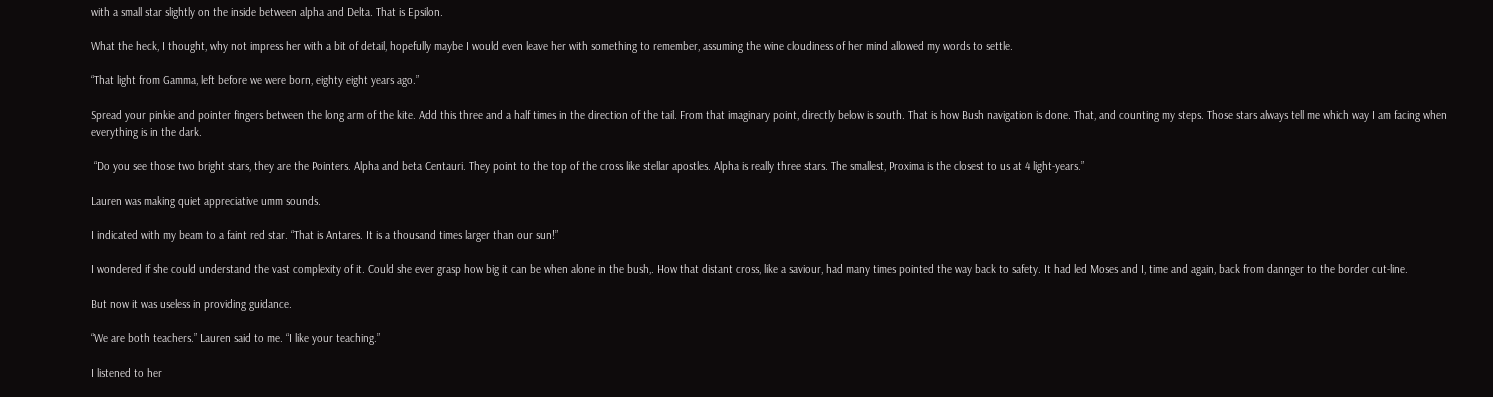with a small star slightly on the inside between alpha and Delta. That is Epsilon.

What the heck, I thought, why not impress her with a bit of detail, hopefully maybe I would even leave her with something to remember, assuming the wine cloudiness of her mind allowed my words to settle.

“That light from Gamma, left before we were born, eighty eight years ago.”

Spread your pinkie and pointer fingers between the long arm of the kite. Add this three and a half times in the direction of the tail. From that imaginary point, directly below is south. That is how Bush navigation is done. That, and counting my steps. Those stars always tell me which way I am facing when everything is in the dark.

 “Do you see those two bright stars, they are the Pointers. Alpha and beta Centauri. They point to the top of the cross like stellar apostles. Alpha is really three stars. The smallest, Proxima is the closest to us at 4 light-years.”

Lauren was making quiet appreciative umm sounds.

I indicated with my beam to a faint red star. “That is Antares. It is a thousand times larger than our sun!”

I wondered if she could understand the vast complexity of it. Could she ever grasp how big it can be when alone in the bush,. How that distant cross, like a saviour, had many times pointed the way back to safety. It had led Moses and I, time and again, back from dannger to the border cut-line.

But now it was useless in providing guidance.

“We are both teachers.” Lauren said to me. “I like your teaching.”

I listened to her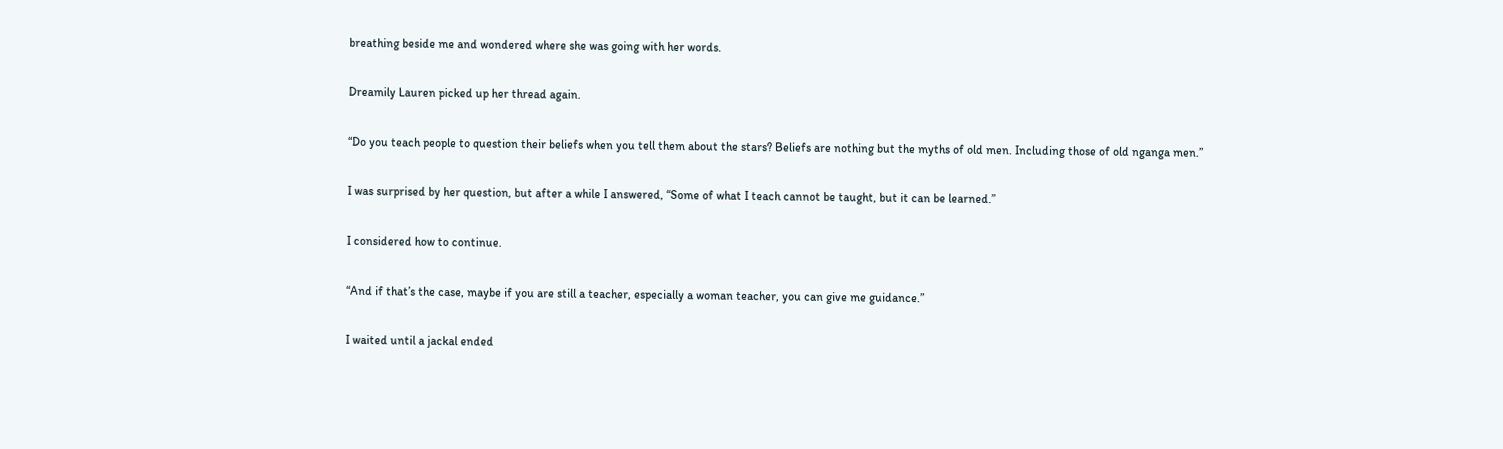breathing beside me and wondered where she was going with her words.

Dreamily Lauren picked up her thread again.

“Do you teach people to question their beliefs when you tell them about the stars? Beliefs are nothing but the myths of old men. Including those of old nganga men.”

I was surprised by her question, but after a while I answered, “Some of what I teach cannot be taught, but it can be learned.”

I considered how to continue.

“And if that’s the case, maybe if you are still a teacher, especially a woman teacher, you can give me guidance.”

I waited until a jackal ended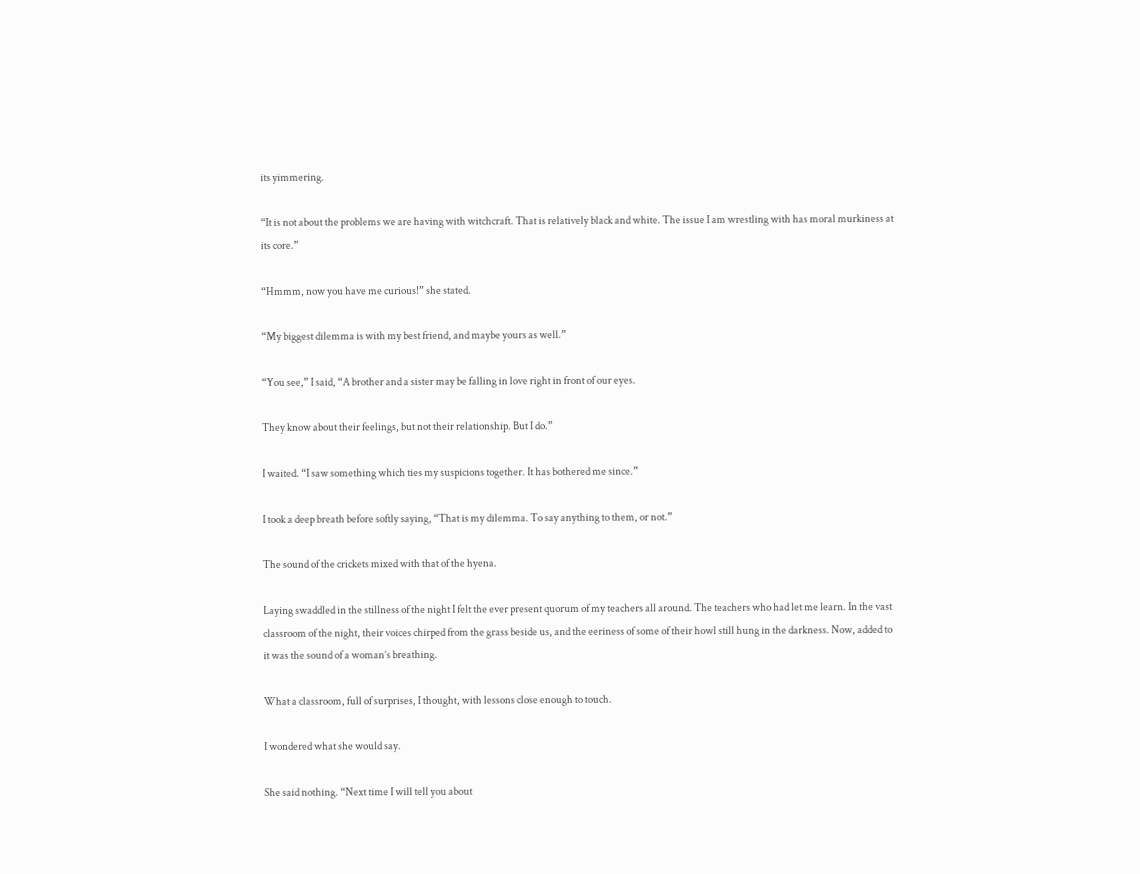its yimmering.

“It is not about the problems we are having with witchcraft. That is relatively black and white. The issue I am wrestling with has moral murkiness at its core.”

“Hmmm, now you have me curious!” she stated.

“My biggest dilemma is with my best friend, and maybe yours as well.”

“You see,” I said, “A brother and a sister may be falling in love right in front of our eyes.

They know about their feelings, but not their relationship. But I do.”

I waited. “I saw something which ties my suspicions together. It has bothered me since.”

I took a deep breath before softly saying, “That is my dilemma. To say anything to them, or not.”

The sound of the crickets mixed with that of the hyena.

Laying swaddled in the stillness of the night I felt the ever present quorum of my teachers all around. The teachers who had let me learn. In the vast classroom of the night, their voices chirped from the grass beside us, and the eeriness of some of their howl still hung in the darkness. Now, added to it was the sound of a woman’s breathing.

What a classroom, full of surprises, I thought, with lessons close enough to touch.

I wondered what she would say.

She said nothing. “Next time I will tell you about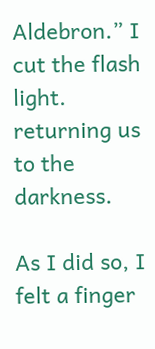Aldebron.” I cut the flash light. returning us to the darkness.

As I did so, I felt a finger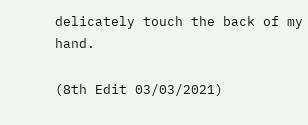delicately touch the back of my hand.

(8th Edit 03/03/2021)